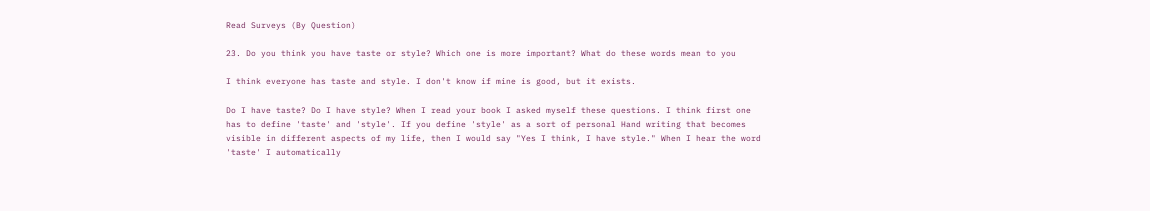Read Surveys (By Question)

23. Do you think you have taste or style? Which one is more important? What do these words mean to you

I think everyone has taste and style. I don't know if mine is good, but it exists.

Do I have taste? Do I have style? When I read your book I asked myself these questions. I think first one has to define 'taste' and 'style'. If you define 'style' as a sort of personal Hand writing that becomes visible in different aspects of my life, then I would say "Yes I think, I have style." When I hear the word 'taste' I automatically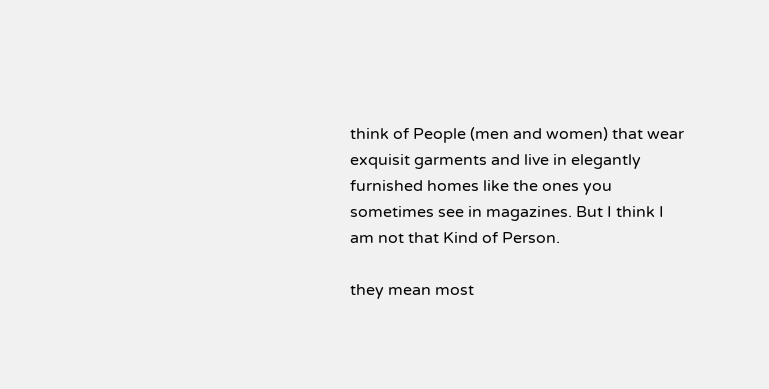think of People (men and women) that wear exquisit garments and live in elegantly furnished homes like the ones you sometimes see in magazines. But I think I am not that Kind of Person.

they mean most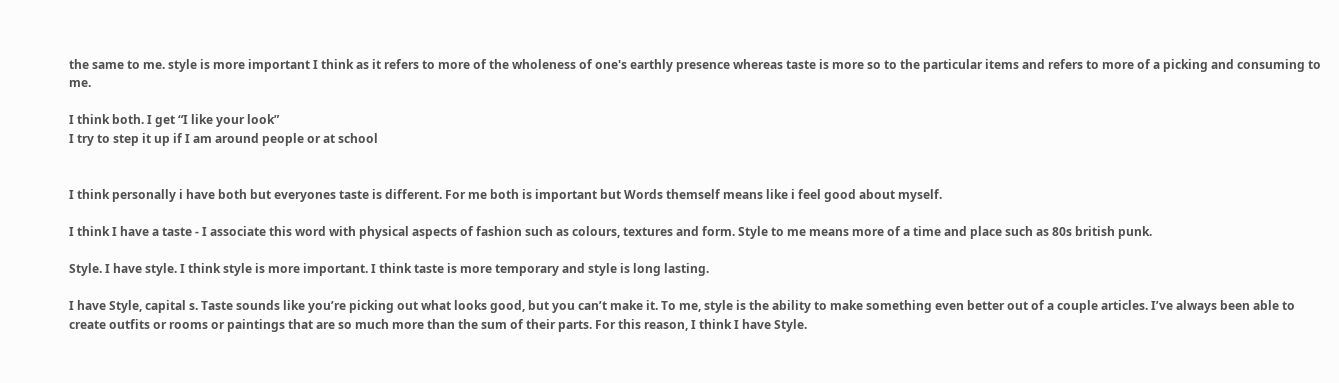the same to me. style is more important I think as it refers to more of the wholeness of one's earthly presence whereas taste is more so to the particular items and refers to more of a picking and consuming to me.

I think both. I get “I like your look”
I try to step it up if I am around people or at school


I think personally i have both but everyones taste is different. For me both is important but Words themself means like i feel good about myself.

I think I have a taste - I associate this word with physical aspects of fashion such as colours, textures and form. Style to me means more of a time and place such as 80s british punk.

Style. I have style. I think style is more important. I think taste is more temporary and style is long lasting.

I have Style, capital s. Taste sounds like you’re picking out what looks good, but you can’t make it. To me, style is the ability to make something even better out of a couple articles. I’ve always been able to create outfits or rooms or paintings that are so much more than the sum of their parts. For this reason, I think I have Style.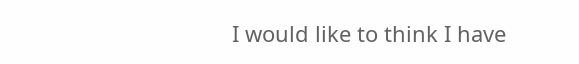I would like to think I have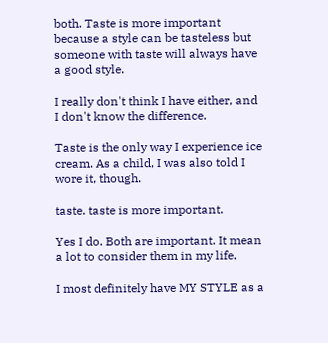both. Taste is more important because a style can be tasteless but someone with taste will always have a good style.

I really don't think I have either, and I don't know the difference.

Taste is the only way I experience ice cream. As a child, I was also told I wore it, though.

taste. taste is more important.

Yes I do. Both are important. It mean a lot to consider them in my life.

I most definitely have MY STYLE as a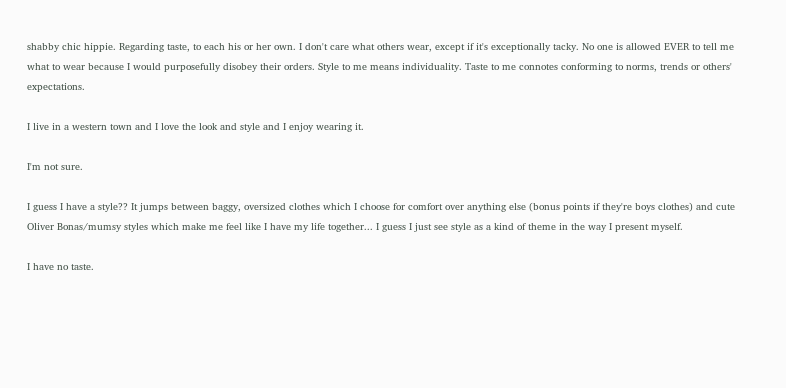shabby chic hippie. Regarding taste, to each his or her own. I don't care what others wear, except if it's exceptionally tacky. No one is allowed EVER to tell me what to wear because I would purposefully disobey their orders. Style to me means individuality. Taste to me connotes conforming to norms, trends or others' expectations.

I live in a western town and I love the look and style and I enjoy wearing it.

I'm not sure.

I guess I have a style?? It jumps between baggy, oversized clothes which I choose for comfort over anything else (bonus points if they're boys clothes) and cute Oliver Bonas/mumsy styles which make me feel like I have my life together... I guess I just see style as a kind of theme in the way I present myself.

I have no taste.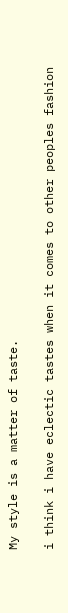My style is a matter of taste.

i think i have eclectic tastes when it comes to other peoples fashion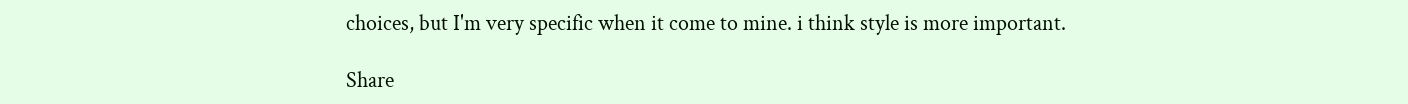choices, but I'm very specific when it come to mine. i think style is more important.

Share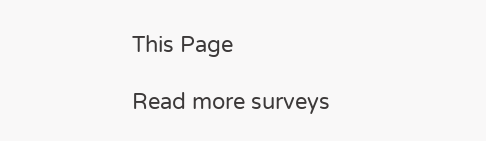This Page

Read more surveys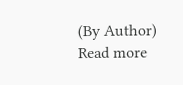(By Author) Read more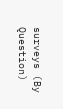surveys (By Question)